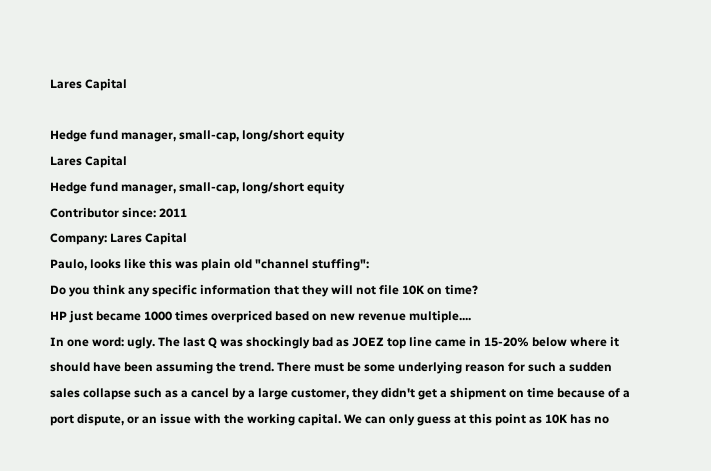Lares Capital

Hedge fund manager, small-cap, long/short equity
Lares Capital
Hedge fund manager, small-cap, long/short equity
Contributor since: 2011
Company: Lares Capital
Paulo, looks like this was plain old "channel stuffing":
Do you think any specific information that they will not file 10K on time?
HP just became 1000 times overpriced based on new revenue multiple....
In one word: ugly. The last Q was shockingly bad as JOEZ top line came in 15-20% below where it should have been assuming the trend. There must be some underlying reason for such a sudden sales collapse such as a cancel by a large customer, they didn't get a shipment on time because of a port dispute, or an issue with the working capital. We can only guess at this point as 10K has no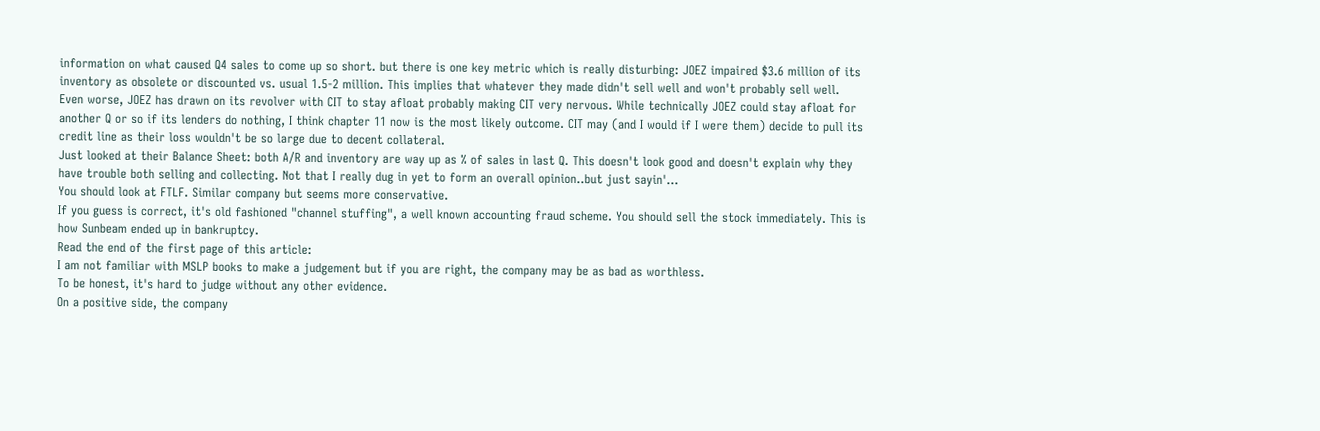information on what caused Q4 sales to come up so short. but there is one key metric which is really disturbing: JOEZ impaired $3.6 million of its inventory as obsolete or discounted vs. usual 1.5-2 million. This implies that whatever they made didn't sell well and won't probably sell well.
Even worse, JOEZ has drawn on its revolver with CIT to stay afloat probably making CIT very nervous. While technically JOEZ could stay afloat for another Q or so if its lenders do nothing, I think chapter 11 now is the most likely outcome. CIT may (and I would if I were them) decide to pull its credit line as their loss wouldn't be so large due to decent collateral.
Just looked at their Balance Sheet: both A/R and inventory are way up as % of sales in last Q. This doesn't look good and doesn't explain why they have trouble both selling and collecting. Not that I really dug in yet to form an overall opinion..but just sayin'...
You should look at FTLF. Similar company but seems more conservative.
If you guess is correct, it's old fashioned "channel stuffing", a well known accounting fraud scheme. You should sell the stock immediately. This is how Sunbeam ended up in bankruptcy.
Read the end of the first page of this article:
I am not familiar with MSLP books to make a judgement but if you are right, the company may be as bad as worthless.
To be honest, it's hard to judge without any other evidence.
On a positive side, the company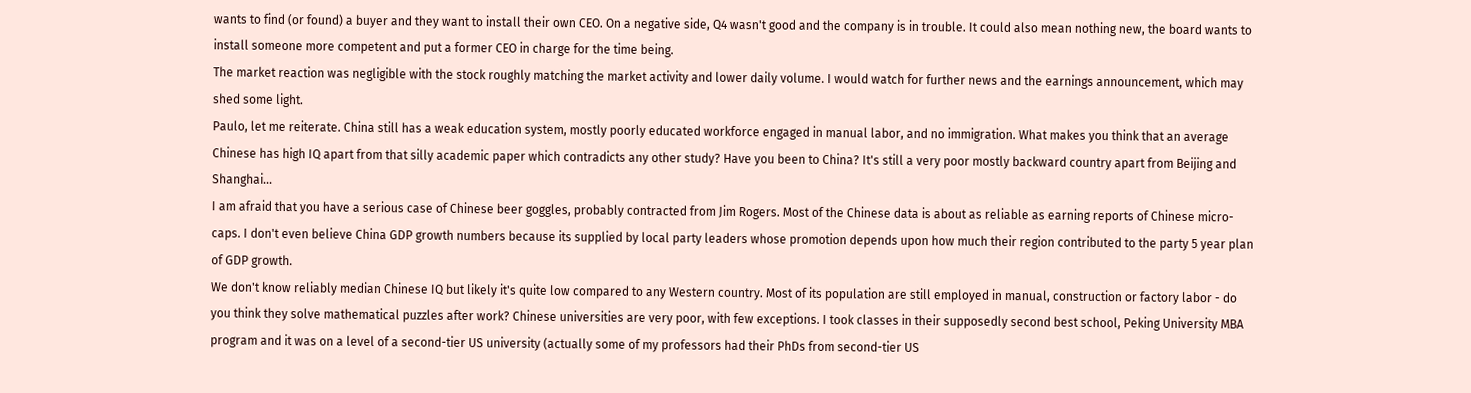wants to find (or found) a buyer and they want to install their own CEO. On a negative side, Q4 wasn't good and the company is in trouble. It could also mean nothing new, the board wants to install someone more competent and put a former CEO in charge for the time being.
The market reaction was negligible with the stock roughly matching the market activity and lower daily volume. I would watch for further news and the earnings announcement, which may shed some light.
Paulo, let me reiterate. China still has a weak education system, mostly poorly educated workforce engaged in manual labor, and no immigration. What makes you think that an average Chinese has high IQ apart from that silly academic paper which contradicts any other study? Have you been to China? It's still a very poor mostly backward country apart from Beijing and Shanghai...
I am afraid that you have a serious case of Chinese beer goggles, probably contracted from Jim Rogers. Most of the Chinese data is about as reliable as earning reports of Chinese micro-caps. I don't even believe China GDP growth numbers because its supplied by local party leaders whose promotion depends upon how much their region contributed to the party 5 year plan of GDP growth.
We don't know reliably median Chinese IQ but likely it's quite low compared to any Western country. Most of its population are still employed in manual, construction or factory labor - do you think they solve mathematical puzzles after work? Chinese universities are very poor, with few exceptions. I took classes in their supposedly second best school, Peking University MBA program and it was on a level of a second-tier US university (actually some of my professors had their PhDs from second-tier US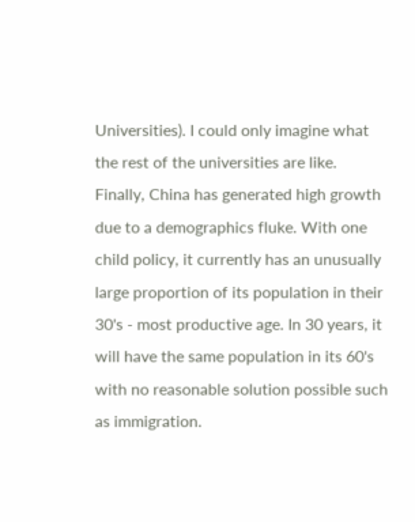Universities). I could only imagine what the rest of the universities are like.
Finally, China has generated high growth due to a demographics fluke. With one child policy, it currently has an unusually large proportion of its population in their 30's - most productive age. In 30 years, it will have the same population in its 60's with no reasonable solution possible such as immigration.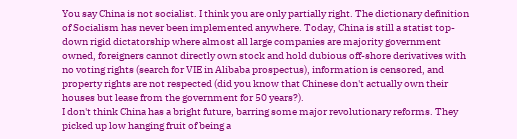You say China is not socialist. I think you are only partially right. The dictionary definition of Socialism has never been implemented anywhere. Today, China is still a statist top-down rigid dictatorship where almost all large companies are majority government owned, foreigners cannot directly own stock and hold dubious off-shore derivatives with no voting rights (search for VIE in Alibaba prospectus), information is censored, and property rights are not respected (did you know that Chinese don't actually own their houses but lease from the government for 50 years?).
I don't think China has a bright future, barring some major revolutionary reforms. They picked up low hanging fruit of being a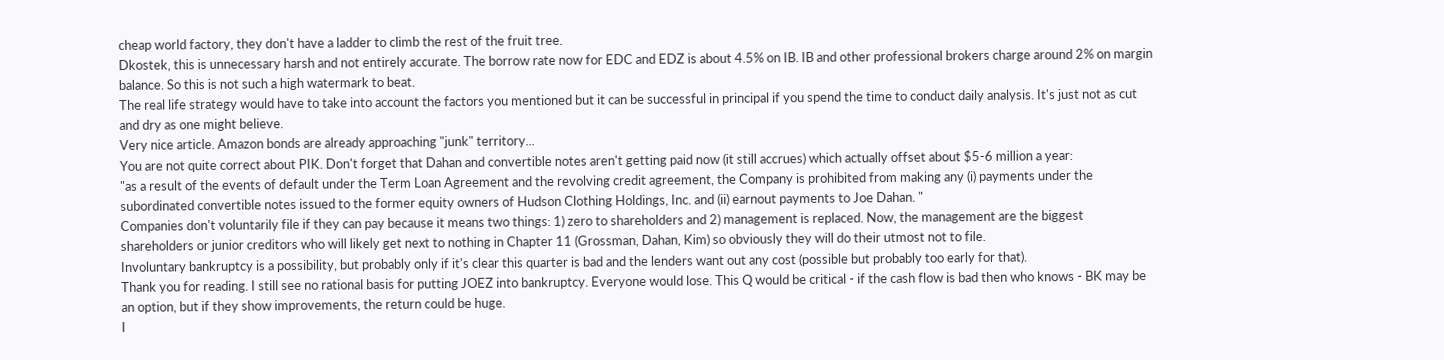cheap world factory, they don't have a ladder to climb the rest of the fruit tree.
Dkostek, this is unnecessary harsh and not entirely accurate. The borrow rate now for EDC and EDZ is about 4.5% on IB. IB and other professional brokers charge around 2% on margin balance. So this is not such a high watermark to beat.
The real life strategy would have to take into account the factors you mentioned but it can be successful in principal if you spend the time to conduct daily analysis. It's just not as cut and dry as one might believe.
Very nice article. Amazon bonds are already approaching "junk" territory...
You are not quite correct about PIK. Don't forget that Dahan and convertible notes aren't getting paid now (it still accrues) which actually offset about $5-6 million a year:
"as a result of the events of default under the Term Loan Agreement and the revolving credit agreement, the Company is prohibited from making any (i) payments under the subordinated convertible notes issued to the former equity owners of Hudson Clothing Holdings, Inc. and (ii) earnout payments to Joe Dahan. "
Companies don't voluntarily file if they can pay because it means two things: 1) zero to shareholders and 2) management is replaced. Now, the management are the biggest shareholders or junior creditors who will likely get next to nothing in Chapter 11 (Grossman, Dahan, Kim) so obviously they will do their utmost not to file.
Involuntary bankruptcy is a possibility, but probably only if it's clear this quarter is bad and the lenders want out any cost (possible but probably too early for that).
Thank you for reading. I still see no rational basis for putting JOEZ into bankruptcy. Everyone would lose. This Q would be critical - if the cash flow is bad then who knows - BK may be an option, but if they show improvements, the return could be huge.
I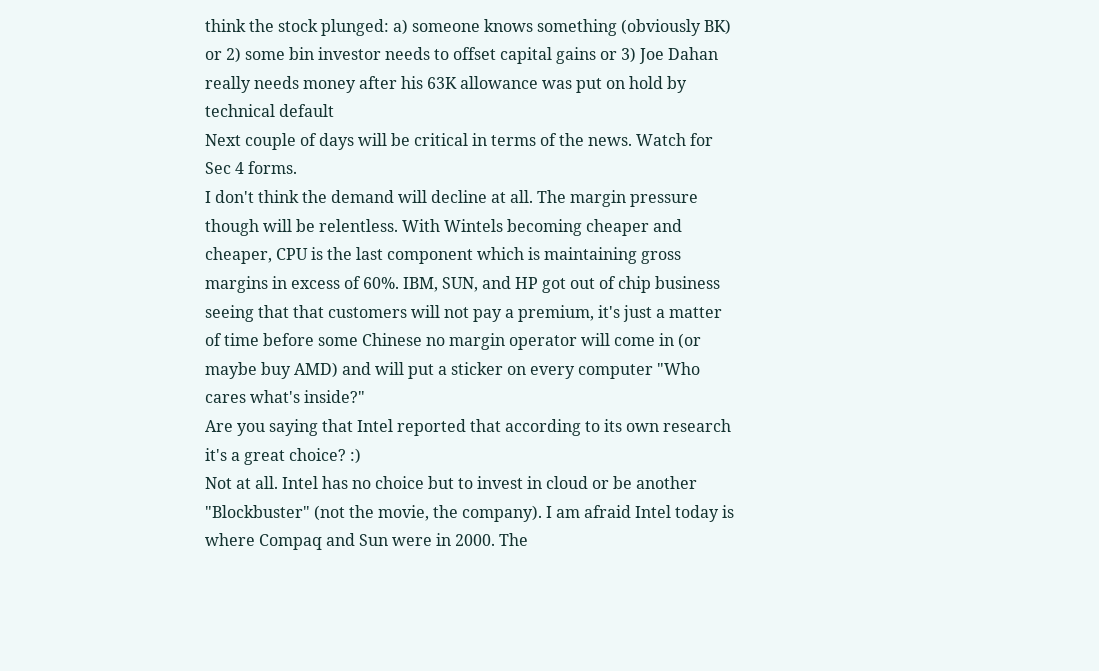think the stock plunged: a) someone knows something (obviously BK) or 2) some bin investor needs to offset capital gains or 3) Joe Dahan really needs money after his 63K allowance was put on hold by technical default
Next couple of days will be critical in terms of the news. Watch for Sec 4 forms.
I don't think the demand will decline at all. The margin pressure though will be relentless. With Wintels becoming cheaper and cheaper, CPU is the last component which is maintaining gross margins in excess of 60%. IBM, SUN, and HP got out of chip business seeing that that customers will not pay a premium, it's just a matter of time before some Chinese no margin operator will come in (or maybe buy AMD) and will put a sticker on every computer "Who cares what's inside?"
Are you saying that Intel reported that according to its own research it's a great choice? :)
Not at all. Intel has no choice but to invest in cloud or be another "Blockbuster" (not the movie, the company). I am afraid Intel today is where Compaq and Sun were in 2000. The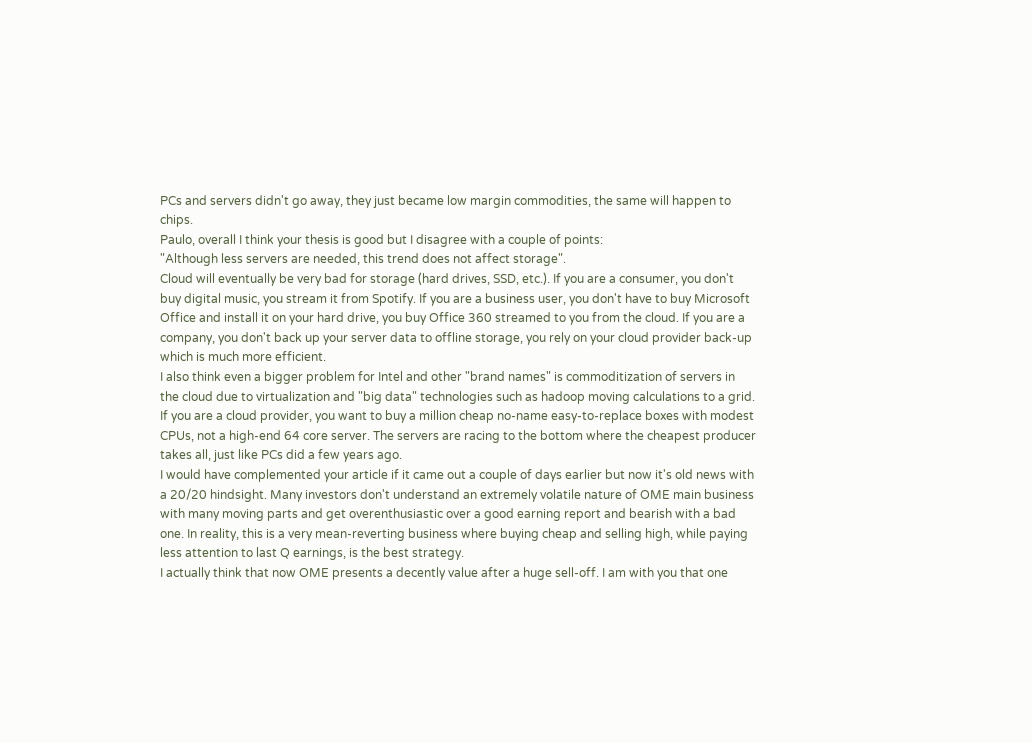PCs and servers didn't go away, they just became low margin commodities, the same will happen to chips.
Paulo, overall I think your thesis is good but I disagree with a couple of points:
"Although less servers are needed, this trend does not affect storage".
Cloud will eventually be very bad for storage (hard drives, SSD, etc.). If you are a consumer, you don't buy digital music, you stream it from Spotify. If you are a business user, you don't have to buy Microsoft Office and install it on your hard drive, you buy Office 360 streamed to you from the cloud. If you are a company, you don't back up your server data to offline storage, you rely on your cloud provider back-up which is much more efficient.
I also think even a bigger problem for Intel and other "brand names" is commoditization of servers in the cloud due to virtualization and "big data" technologies such as hadoop moving calculations to a grid. If you are a cloud provider, you want to buy a million cheap no-name easy-to-replace boxes with modest CPUs, not a high-end 64 core server. The servers are racing to the bottom where the cheapest producer takes all, just like PCs did a few years ago.
I would have complemented your article if it came out a couple of days earlier but now it's old news with a 20/20 hindsight. Many investors don't understand an extremely volatile nature of OME main business with many moving parts and get overenthusiastic over a good earning report and bearish with a bad one. In reality, this is a very mean-reverting business where buying cheap and selling high, while paying less attention to last Q earnings, is the best strategy.
I actually think that now OME presents a decently value after a huge sell-off. I am with you that one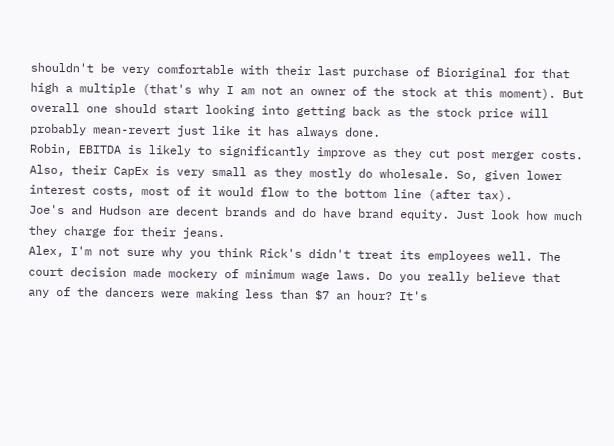shouldn't be very comfortable with their last purchase of Bioriginal for that high a multiple (that's why I am not an owner of the stock at this moment). But overall one should start looking into getting back as the stock price will probably mean-revert just like it has always done.
Robin, EBITDA is likely to significantly improve as they cut post merger costs. Also, their CapEx is very small as they mostly do wholesale. So, given lower interest costs, most of it would flow to the bottom line (after tax).
Joe's and Hudson are decent brands and do have brand equity. Just look how much they charge for their jeans.
Alex, I'm not sure why you think Rick's didn't treat its employees well. The court decision made mockery of minimum wage laws. Do you really believe that any of the dancers were making less than $7 an hour? It's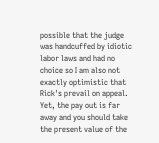possible that the judge was handcuffed by idiotic labor laws and had no choice so I am also not exactly optimistic that Rick's prevail on appeal. Yet, the pay out is far away and you should take the present value of the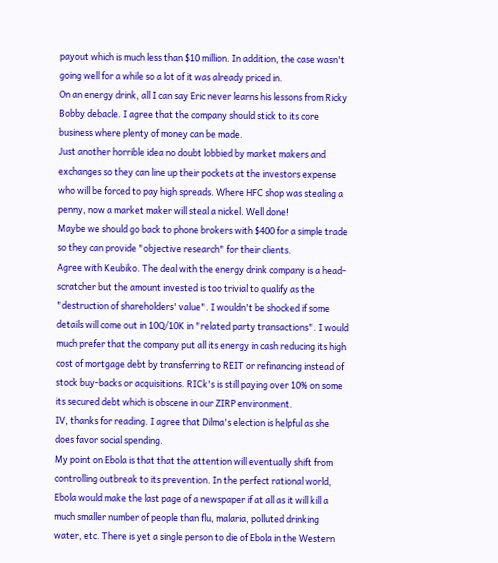payout which is much less than $10 million. In addition, the case wasn't going well for a while so a lot of it was already priced in.
On an energy drink, all I can say Eric never learns his lessons from Ricky Bobby debacle. I agree that the company should stick to its core business where plenty of money can be made.
Just another horrible idea no doubt lobbied by market makers and exchanges so they can line up their pockets at the investors expense who will be forced to pay high spreads. Where HFC shop was stealing a penny, now a market maker will steal a nickel. Well done!
Maybe we should go back to phone brokers with $400 for a simple trade so they can provide "objective research" for their clients.
Agree with Keubiko. The deal with the energy drink company is a head-scratcher but the amount invested is too trivial to qualify as the "destruction of shareholders' value". I wouldn't be shocked if some details will come out in 10Q/10K in "related party transactions". I would much prefer that the company put all its energy in cash reducing its high cost of mortgage debt by transferring to REIT or refinancing instead of stock buy-backs or acquisitions. RICk's is still paying over 10% on some its secured debt which is obscene in our ZIRP environment.
IV, thanks for reading. I agree that Dilma's election is helpful as she does favor social spending.
My point on Ebola is that that the attention will eventually shift from controlling outbreak to its prevention. In the perfect rational world, Ebola would make the last page of a newspaper if at all as it will kill a much smaller number of people than flu, malaria, polluted drinking water, etc. There is yet a single person to die of Ebola in the Western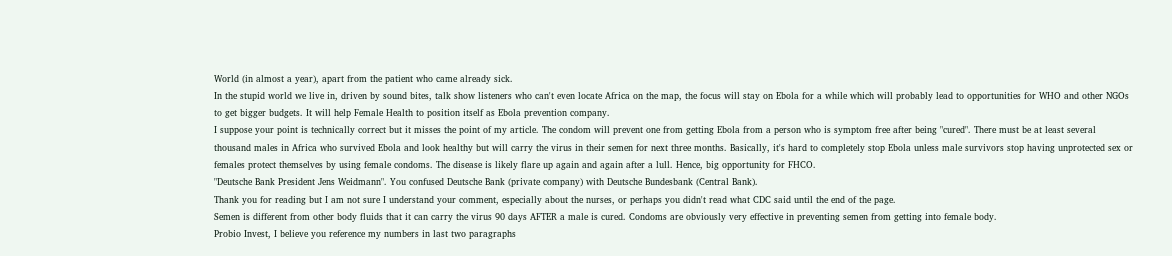World (in almost a year), apart from the patient who came already sick.
In the stupid world we live in, driven by sound bites, talk show listeners who can't even locate Africa on the map, the focus will stay on Ebola for a while which will probably lead to opportunities for WHO and other NGOs to get bigger budgets. It will help Female Health to position itself as Ebola prevention company.
I suppose your point is technically correct but it misses the point of my article. The condom will prevent one from getting Ebola from a person who is symptom free after being "cured". There must be at least several thousand males in Africa who survived Ebola and look healthy but will carry the virus in their semen for next three months. Basically, it's hard to completely stop Ebola unless male survivors stop having unprotected sex or females protect themselves by using female condoms. The disease is likely flare up again and again after a lull. Hence, big opportunity for FHCO.
"Deutsche Bank President Jens Weidmann". You confused Deutsche Bank (private company) with Deutsche Bundesbank (Central Bank).
Thank you for reading but I am not sure I understand your comment, especially about the nurses, or perhaps you didn't read what CDC said until the end of the page.
Semen is different from other body fluids that it can carry the virus 90 days AFTER a male is cured. Condoms are obviously very effective in preventing semen from getting into female body.
Probio Invest, I believe you reference my numbers in last two paragraphs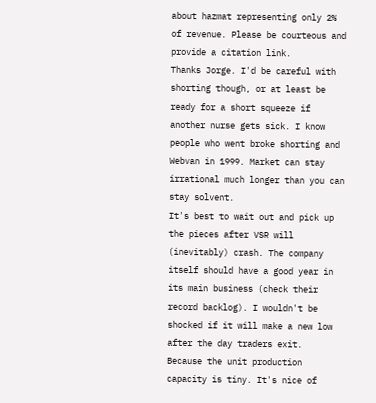about hazmat representing only 2% of revenue. Please be courteous and provide a citation link.
Thanks Jorge. I'd be careful with shorting though, or at least be ready for a short squeeze if another nurse gets sick. I know people who went broke shorting and Webvan in 1999. Market can stay irrational much longer than you can stay solvent.
It's best to wait out and pick up the pieces after VSR will (inevitably) crash. The company itself should have a good year in its main business (check their record backlog). I wouldn't be shocked if it will make a new low after the day traders exit.
Because the unit production capacity is tiny. It's nice of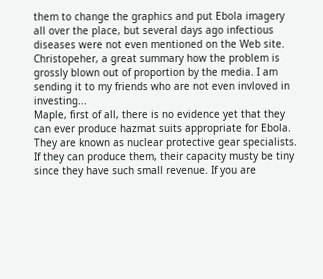them to change the graphics and put Ebola imagery all over the place, but several days ago infectious diseases were not even mentioned on the Web site.
Christopeher, a great summary how the problem is grossly blown out of proportion by the media. I am sending it to my friends who are not even invloved in investing...
Maple, first of all, there is no evidence yet that they can ever produce hazmat suits appropriate for Ebola. They are known as nuclear protective gear specialists.
If they can produce them, their capacity musty be tiny since they have such small revenue. If you are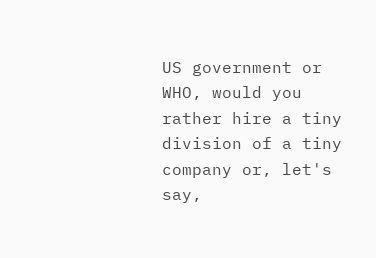US government or WHO, would you rather hire a tiny division of a tiny company or, let's say,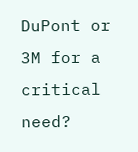DuPont or 3M for a critical need?